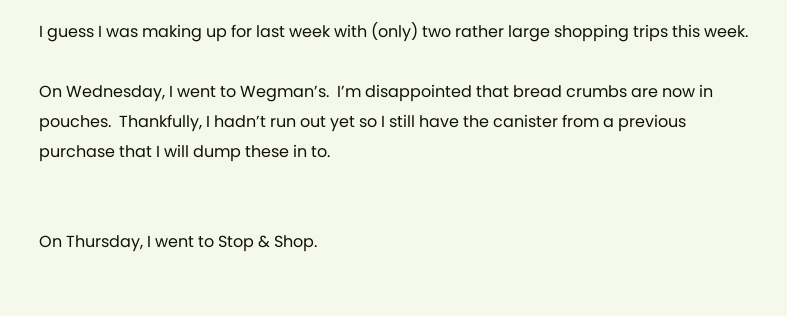I guess I was making up for last week with (only) two rather large shopping trips this week.

On Wednesday, I went to Wegman’s.  I’m disappointed that bread crumbs are now in pouches.  Thankfully, I hadn’t run out yet so I still have the canister from a previous purchase that I will dump these in to.


On Thursday, I went to Stop & Shop.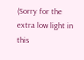(Sorry for the extra low light in this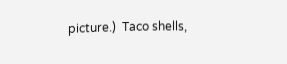picture.)  Taco shells,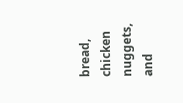bread, chicken nuggets, and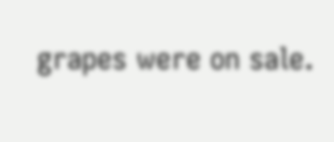grapes were on sale.